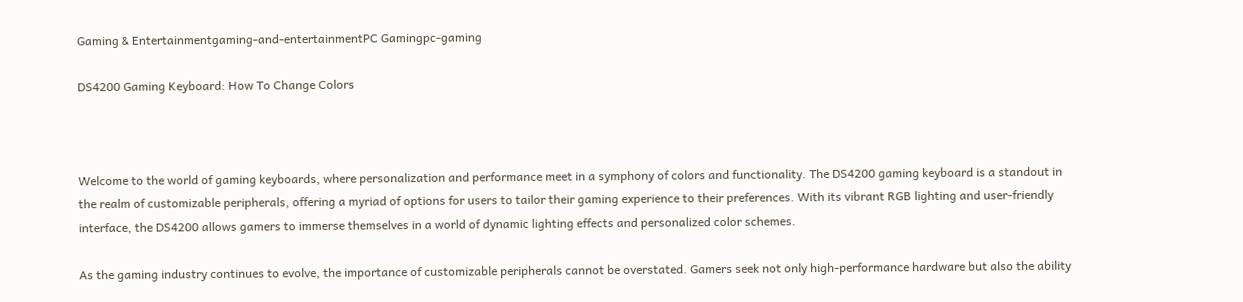Gaming & Entertainmentgaming-and-entertainmentPC Gamingpc-gaming

DS4200 Gaming Keyboard: How To Change Colors



Welcome to the world of gaming keyboards, where personalization and performance meet in a symphony of colors and functionality. The DS4200 gaming keyboard is a standout in the realm of customizable peripherals, offering a myriad of options for users to tailor their gaming experience to their preferences. With its vibrant RGB lighting and user-friendly interface, the DS4200 allows gamers to immerse themselves in a world of dynamic lighting effects and personalized color schemes.

As the gaming industry continues to evolve, the importance of customizable peripherals cannot be overstated. Gamers seek not only high-performance hardware but also the ability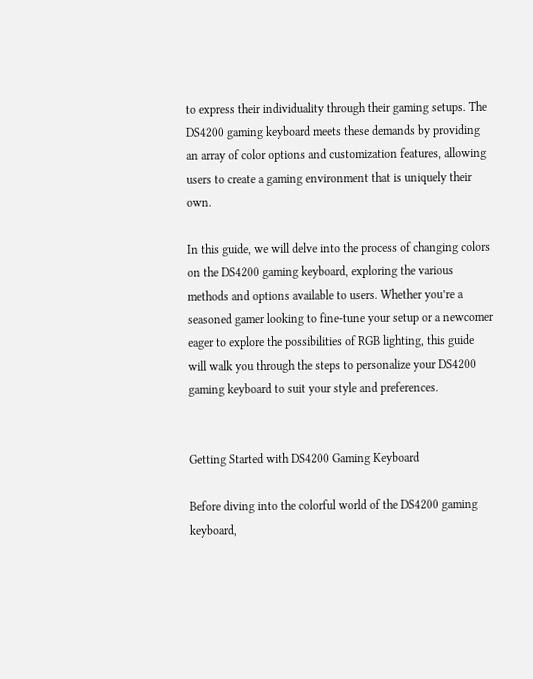to express their individuality through their gaming setups. The DS4200 gaming keyboard meets these demands by providing an array of color options and customization features, allowing users to create a gaming environment that is uniquely their own.

In this guide, we will delve into the process of changing colors on the DS4200 gaming keyboard, exploring the various methods and options available to users. Whether you’re a seasoned gamer looking to fine-tune your setup or a newcomer eager to explore the possibilities of RGB lighting, this guide will walk you through the steps to personalize your DS4200 gaming keyboard to suit your style and preferences.


Getting Started with DS4200 Gaming Keyboard

Before diving into the colorful world of the DS4200 gaming keyboard,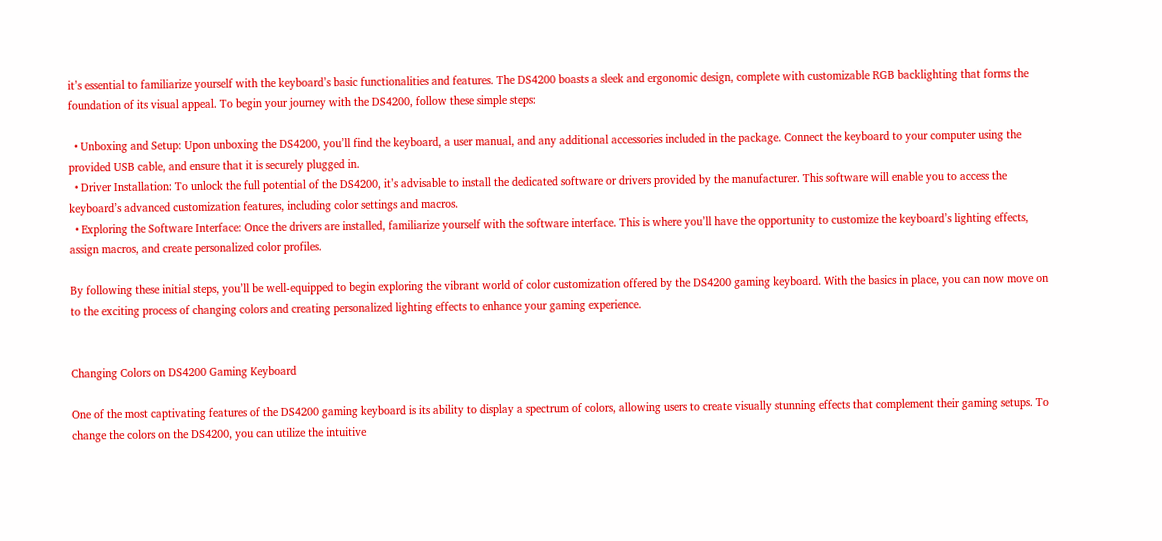it’s essential to familiarize yourself with the keyboard’s basic functionalities and features. The DS4200 boasts a sleek and ergonomic design, complete with customizable RGB backlighting that forms the foundation of its visual appeal. To begin your journey with the DS4200, follow these simple steps:

  • Unboxing and Setup: Upon unboxing the DS4200, you’ll find the keyboard, a user manual, and any additional accessories included in the package. Connect the keyboard to your computer using the provided USB cable, and ensure that it is securely plugged in.
  • Driver Installation: To unlock the full potential of the DS4200, it’s advisable to install the dedicated software or drivers provided by the manufacturer. This software will enable you to access the keyboard’s advanced customization features, including color settings and macros.
  • Exploring the Software Interface: Once the drivers are installed, familiarize yourself with the software interface. This is where you’ll have the opportunity to customize the keyboard’s lighting effects, assign macros, and create personalized color profiles.

By following these initial steps, you’ll be well-equipped to begin exploring the vibrant world of color customization offered by the DS4200 gaming keyboard. With the basics in place, you can now move on to the exciting process of changing colors and creating personalized lighting effects to enhance your gaming experience.


Changing Colors on DS4200 Gaming Keyboard

One of the most captivating features of the DS4200 gaming keyboard is its ability to display a spectrum of colors, allowing users to create visually stunning effects that complement their gaming setups. To change the colors on the DS4200, you can utilize the intuitive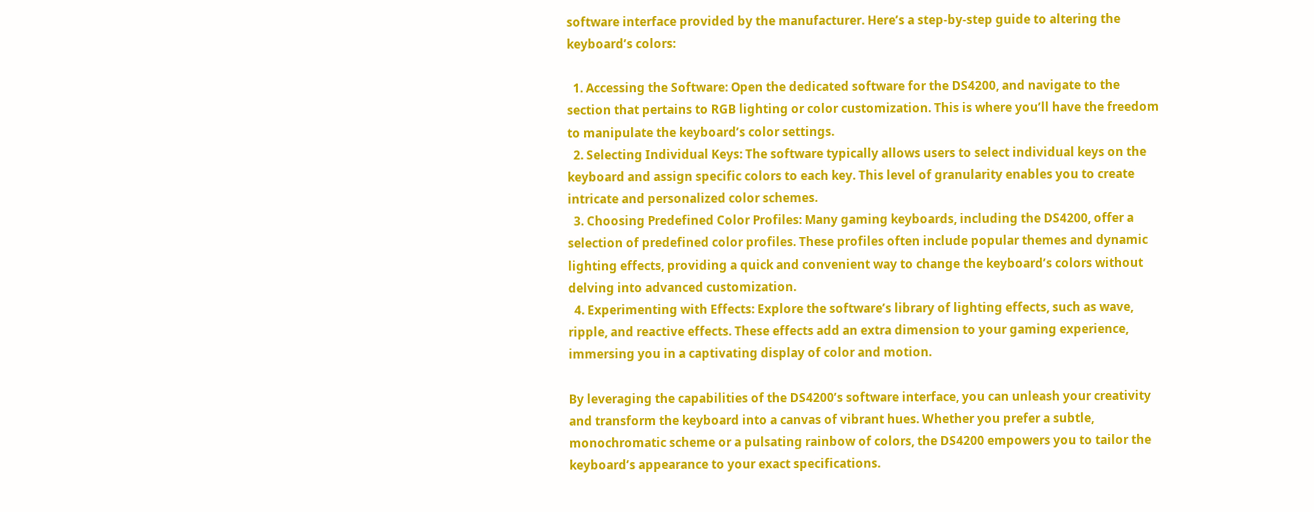software interface provided by the manufacturer. Here’s a step-by-step guide to altering the keyboard’s colors:

  1. Accessing the Software: Open the dedicated software for the DS4200, and navigate to the section that pertains to RGB lighting or color customization. This is where you’ll have the freedom to manipulate the keyboard’s color settings.
  2. Selecting Individual Keys: The software typically allows users to select individual keys on the keyboard and assign specific colors to each key. This level of granularity enables you to create intricate and personalized color schemes.
  3. Choosing Predefined Color Profiles: Many gaming keyboards, including the DS4200, offer a selection of predefined color profiles. These profiles often include popular themes and dynamic lighting effects, providing a quick and convenient way to change the keyboard’s colors without delving into advanced customization.
  4. Experimenting with Effects: Explore the software’s library of lighting effects, such as wave, ripple, and reactive effects. These effects add an extra dimension to your gaming experience, immersing you in a captivating display of color and motion.

By leveraging the capabilities of the DS4200’s software interface, you can unleash your creativity and transform the keyboard into a canvas of vibrant hues. Whether you prefer a subtle, monochromatic scheme or a pulsating rainbow of colors, the DS4200 empowers you to tailor the keyboard’s appearance to your exact specifications.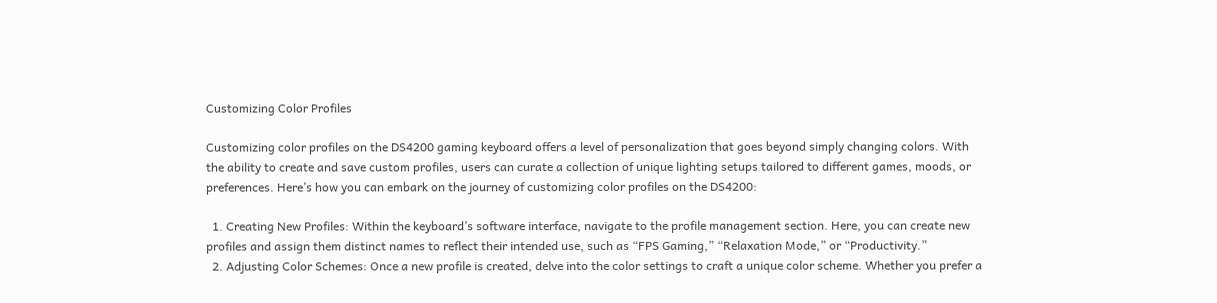Customizing Color Profiles

Customizing color profiles on the DS4200 gaming keyboard offers a level of personalization that goes beyond simply changing colors. With the ability to create and save custom profiles, users can curate a collection of unique lighting setups tailored to different games, moods, or preferences. Here’s how you can embark on the journey of customizing color profiles on the DS4200:

  1. Creating New Profiles: Within the keyboard’s software interface, navigate to the profile management section. Here, you can create new profiles and assign them distinct names to reflect their intended use, such as “FPS Gaming,” “Relaxation Mode,” or “Productivity.”
  2. Adjusting Color Schemes: Once a new profile is created, delve into the color settings to craft a unique color scheme. Whether you prefer a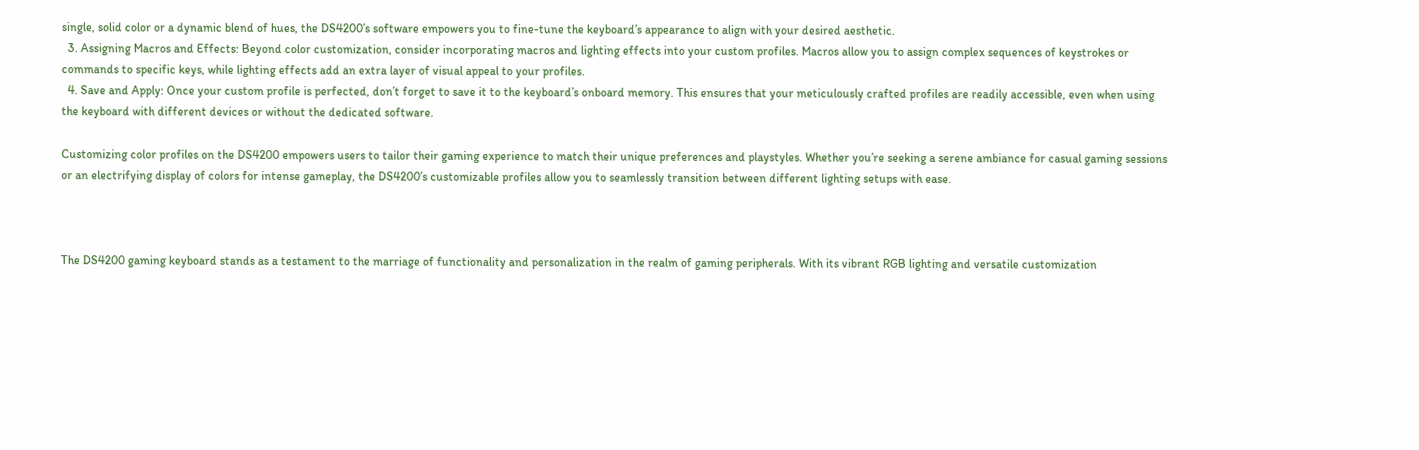single, solid color or a dynamic blend of hues, the DS4200’s software empowers you to fine-tune the keyboard’s appearance to align with your desired aesthetic.
  3. Assigning Macros and Effects: Beyond color customization, consider incorporating macros and lighting effects into your custom profiles. Macros allow you to assign complex sequences of keystrokes or commands to specific keys, while lighting effects add an extra layer of visual appeal to your profiles.
  4. Save and Apply: Once your custom profile is perfected, don’t forget to save it to the keyboard’s onboard memory. This ensures that your meticulously crafted profiles are readily accessible, even when using the keyboard with different devices or without the dedicated software.

Customizing color profiles on the DS4200 empowers users to tailor their gaming experience to match their unique preferences and playstyles. Whether you’re seeking a serene ambiance for casual gaming sessions or an electrifying display of colors for intense gameplay, the DS4200’s customizable profiles allow you to seamlessly transition between different lighting setups with ease.



The DS4200 gaming keyboard stands as a testament to the marriage of functionality and personalization in the realm of gaming peripherals. With its vibrant RGB lighting and versatile customization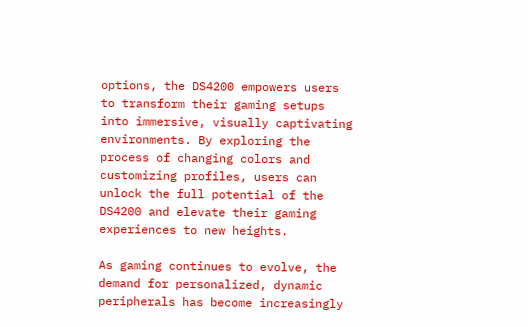options, the DS4200 empowers users to transform their gaming setups into immersive, visually captivating environments. By exploring the process of changing colors and customizing profiles, users can unlock the full potential of the DS4200 and elevate their gaming experiences to new heights.

As gaming continues to evolve, the demand for personalized, dynamic peripherals has become increasingly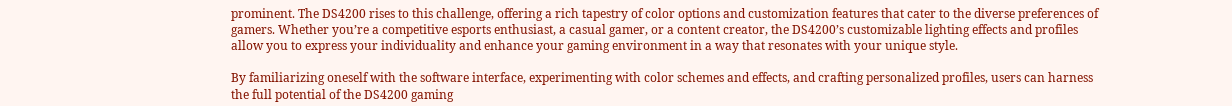prominent. The DS4200 rises to this challenge, offering a rich tapestry of color options and customization features that cater to the diverse preferences of gamers. Whether you’re a competitive esports enthusiast, a casual gamer, or a content creator, the DS4200’s customizable lighting effects and profiles allow you to express your individuality and enhance your gaming environment in a way that resonates with your unique style.

By familiarizing oneself with the software interface, experimenting with color schemes and effects, and crafting personalized profiles, users can harness the full potential of the DS4200 gaming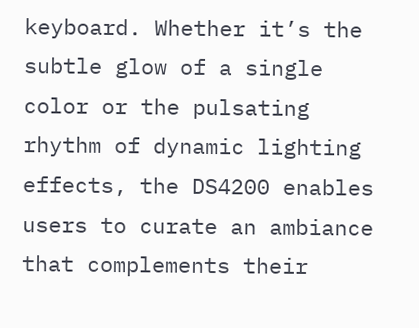keyboard. Whether it’s the subtle glow of a single color or the pulsating rhythm of dynamic lighting effects, the DS4200 enables users to curate an ambiance that complements their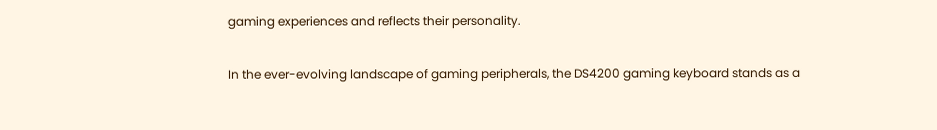gaming experiences and reflects their personality.

In the ever-evolving landscape of gaming peripherals, the DS4200 gaming keyboard stands as a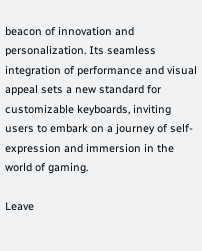beacon of innovation and personalization. Its seamless integration of performance and visual appeal sets a new standard for customizable keyboards, inviting users to embark on a journey of self-expression and immersion in the world of gaming.

Leave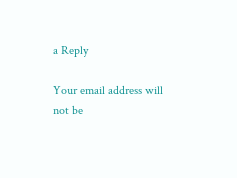a Reply

Your email address will not be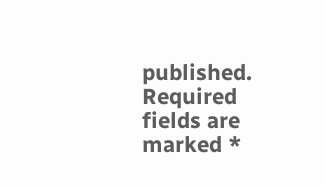published. Required fields are marked *